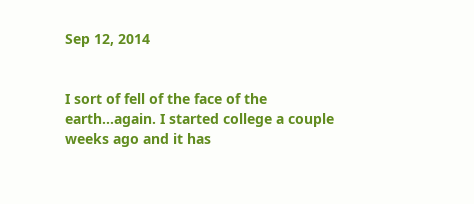Sep 12, 2014


I sort of fell of the face of the earth...again. I started college a couple weeks ago and it has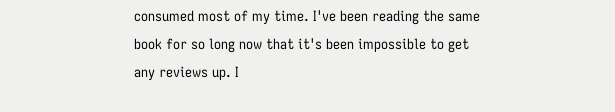consumed most of my time. I've been reading the same book for so long now that it's been impossible to get any reviews up. I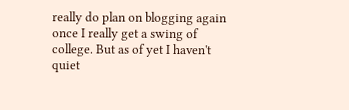really do plan on blogging again once I really get a swing of college. But as of yet I haven't quiet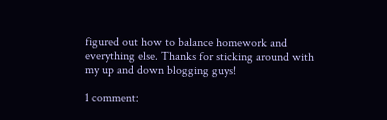figured out how to balance homework and everything else. Thanks for sticking around with my up and down blogging guys!

1 comment: